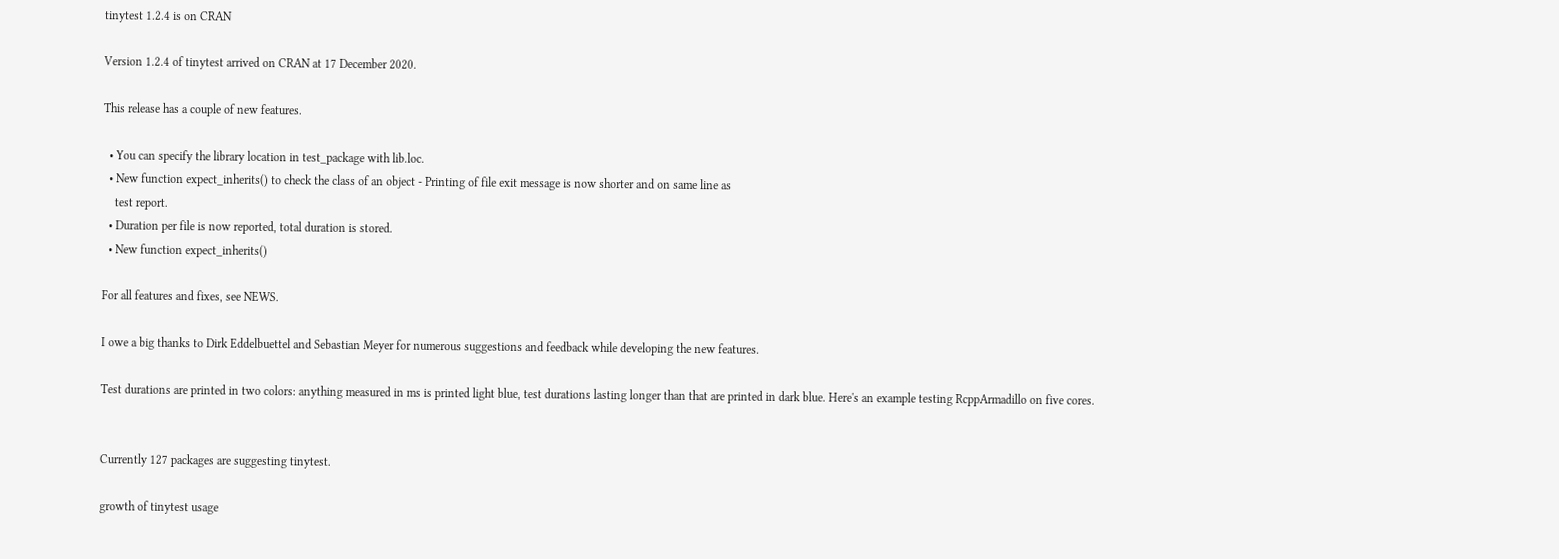tinytest 1.2.4 is on CRAN

Version 1.2.4 of tinytest arrived on CRAN at 17 December 2020.

This release has a couple of new features.

  • You can specify the library location in test_package with lib.loc.
  • New function expect_inherits() to check the class of an object - Printing of file exit message is now shorter and on same line as
    test report.
  • Duration per file is now reported, total duration is stored.
  • New function expect_inherits()

For all features and fixes, see NEWS.

I owe a big thanks to Dirk Eddelbuettel and Sebastian Meyer for numerous suggestions and feedback while developing the new features.

Test durations are printed in two colors: anything measured in ms is printed light blue, test durations lasting longer than that are printed in dark blue. Here's an example testing RcppArmadillo on five cores.


Currently 127 packages are suggesting tinytest.

growth of tinytest usage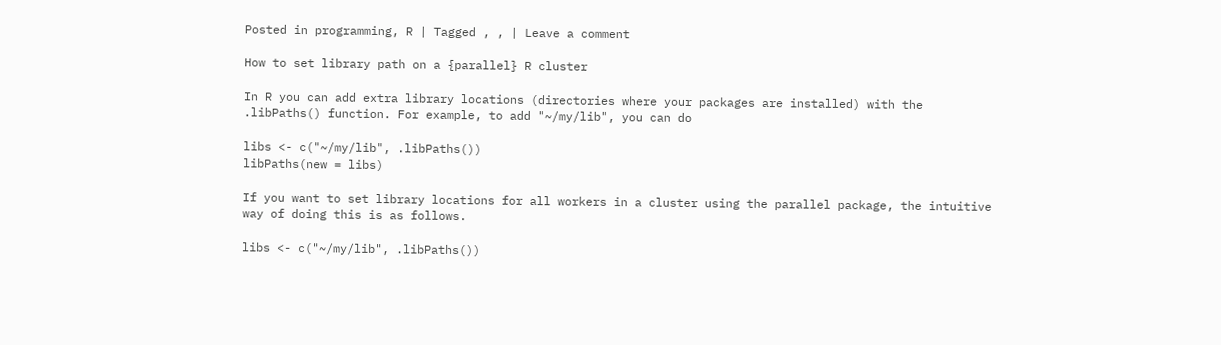Posted in programming, R | Tagged , , | Leave a comment

How to set library path on a {parallel} R cluster

In R you can add extra library locations (directories where your packages are installed) with the .libPaths() function. For example, to add "~/my/lib", you can do

libs <- c("~/my/lib", .libPaths())
libPaths(new = libs)

If you want to set library locations for all workers in a cluster using the parallel package, the intuitive way of doing this is as follows.

libs <- c("~/my/lib", .libPaths())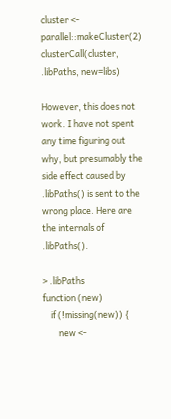cluster <- parallel::makeCluster(2)
clusterCall(cluster, .libPaths, new=libs)

However, this does not work. I have not spent any time figuring out why, but presumably the side effect caused by .libPaths() is sent to the wrong place. Here are the internals of .libPaths().

> .libPaths
function (new)
    if (!missing(new)) {
        new <-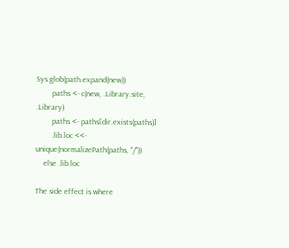Sys.glob(path.expand(new))
        paths <- c(new, .Library.site, .Library)
        paths <- paths[dir.exists(paths)]
        .lib.loc <<- unique(normalizePath(paths, "/"))
    else .lib.loc

The side effect is where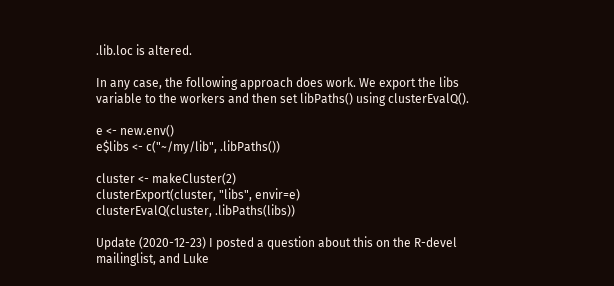.lib.loc is altered.

In any case, the following approach does work. We export the libs variable to the workers and then set libPaths() using clusterEvalQ().

e <- new.env()
e$libs <- c("~/my/lib", .libPaths())

cluster <- makeCluster(2)
clusterExport(cluster, "libs", envir=e)
clusterEvalQ(cluster, .libPaths(libs))

Update (2020-12-23) I posted a question about this on the R-devel mailinglist, and Luke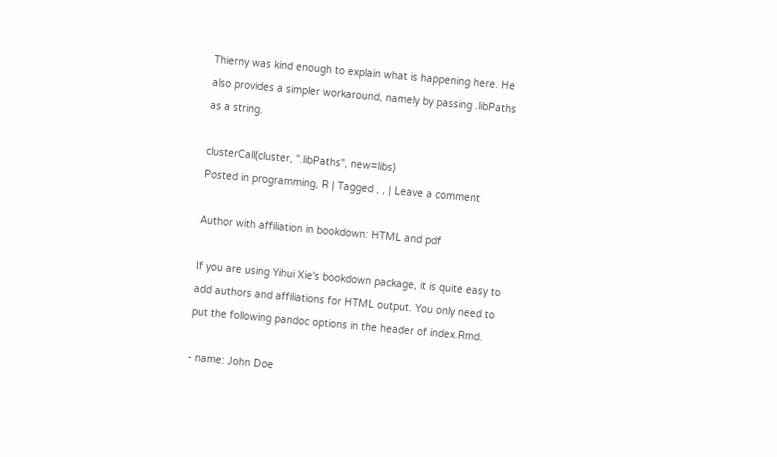Thierny was kind enough to explain what is happening here. He also provides a simpler workaround, namely by passing .libPaths as a string.

clusterCall(cluster, ".libPaths", new=libs)
Posted in programming, R | Tagged , , | Leave a comment

Author with affiliation in bookdown: HTML and pdf

If you are using Yihui Xie's bookdown package, it is quite easy to add authors and affiliations for HTML output. You only need to put the following pandoc options in the header of index.Rmd.

- name: John Doe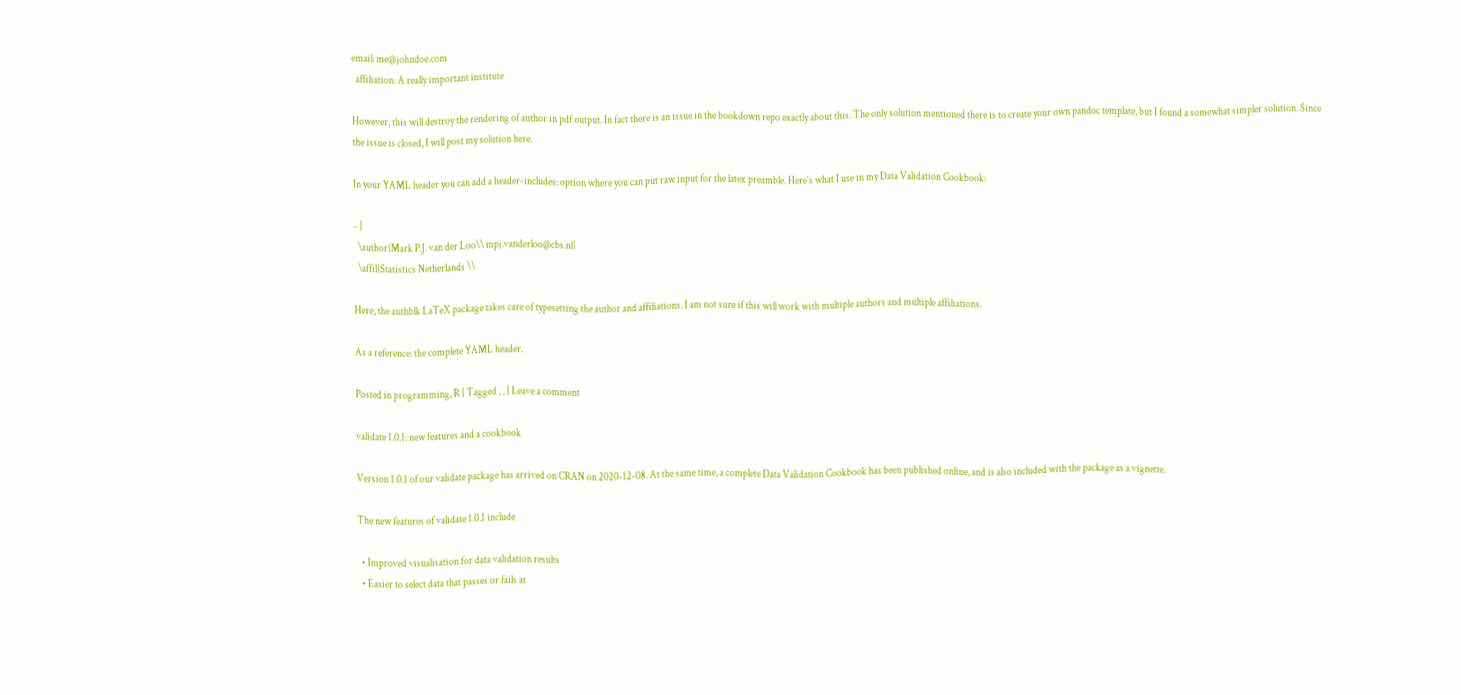email: me@johndoe.com
  affiliation: A really important institute

However, this will destroy the rendering of author in pdf output. In fact there is an issue in the bookdown repo exactly about this. The only solution mentioned there is to create your own pandoc template, but I found a somewhat simpler solution. Since the issue is closed, I will post my solution here.

In your YAML header you can add a header-includes: option where you can put raw input for the latex preamble. Here's what I use in my Data Validation Cookbook:

- |
  \author{Mark P.J. van der Loo\\ mpj.vanderloo@cbs.nl}
  \affil{Statistics Netherlands \\

Here, the authblk LaTeX package takes care of typesetting the author and affiliations. I am not sure if this will work with multiple authors and multiple affiliations.

As a reference: the complete YAML header.

Posted in programming, R | Tagged , , | Leave a comment

validate 1.0.1: new features and a cookbook

Version 1.0.1 of our validate package has arrived on CRAN on 2020-12-08. At the same time, a complete Data Validation Cookbook has been published online, and is also included with the package as a vignette.

The new features of validate 1.0.1 include

  • Improved visualisation for data validation results
  • Easier to select data that passes or fails at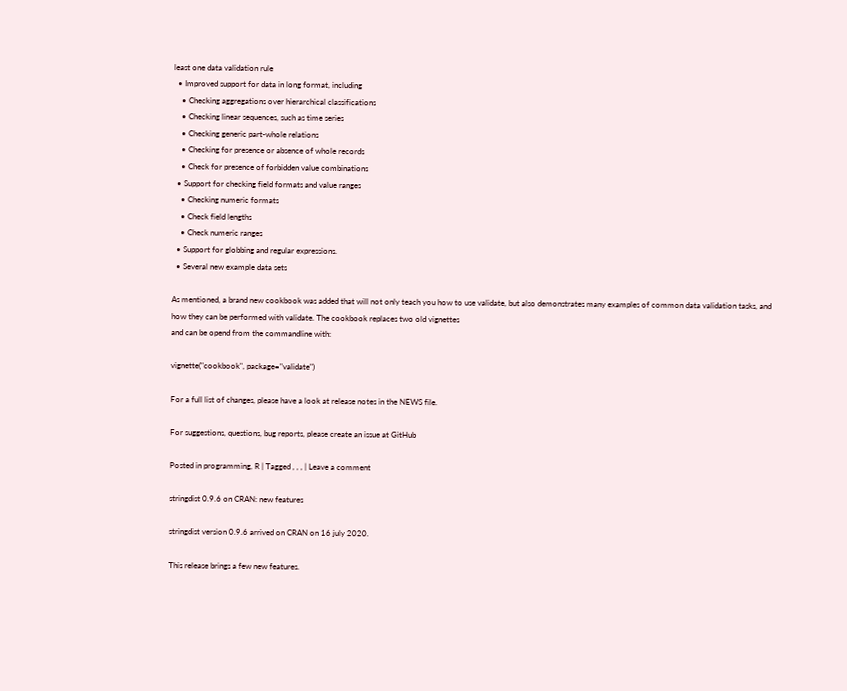least one data validation rule
  • Improved support for data in long format, including
    • Checking aggregations over hierarchical classifications
    • Checking linear sequences, such as time series
    • Checking generic part-whole relations
    • Checking for presence or absence of whole records
    • Check for presence of forbidden value combinations
  • Support for checking field formats and value ranges
    • Checking numeric formats
    • Check field lengths
    • Check numeric ranges
  • Support for globbing and regular expressions.
  • Several new example data sets

As mentioned, a brand new cookbook was added that will not only teach you how to use validate, but also demonstrates many examples of common data validation tasks, and how they can be performed with validate. The cookbook replaces two old vignettes
and can be opend from the commandline with:

vignette("cookbook", package="validate")

For a full list of changes, please have a look at release notes in the NEWS file.

For suggestions, questions, bug reports, please create an issue at GitHub

Posted in programming, R | Tagged , , , | Leave a comment

stringdist 0.9.6 on CRAN: new features

stringdist version 0.9.6 arrived on CRAN on 16 july 2020.

This release brings a few new features.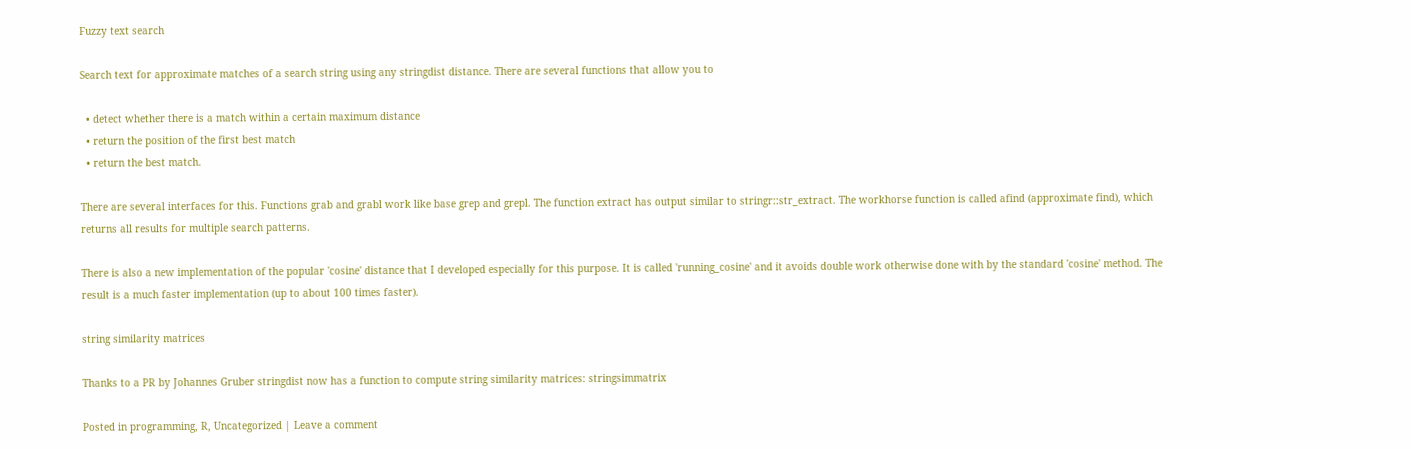Fuzzy text search

Search text for approximate matches of a search string using any stringdist distance. There are several functions that allow you to

  • detect whether there is a match within a certain maximum distance
  • return the position of the first best match
  • return the best match.

There are several interfaces for this. Functions grab and grabl work like base grep and grepl. The function extract has output similar to stringr::str_extract. The workhorse function is called afind (approximate find), which returns all results for multiple search patterns.

There is also a new implementation of the popular 'cosine' distance that I developed especially for this purpose. It is called 'running_cosine' and it avoids double work otherwise done with by the standard 'cosine' method. The result is a much faster implementation (up to about 100 times faster).

string similarity matrices

Thanks to a PR by Johannes Gruber stringdist now has a function to compute string similarity matrices: stringsimmatrix

Posted in programming, R, Uncategorized | Leave a comment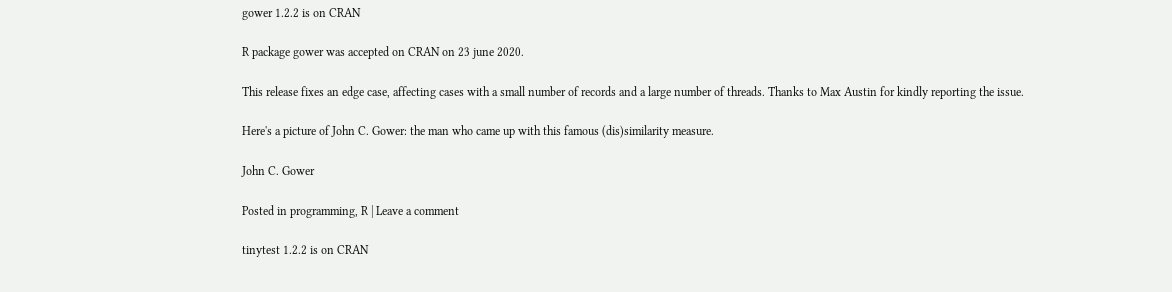gower 1.2.2 is on CRAN

R package gower was accepted on CRAN on 23 june 2020.

This release fixes an edge case, affecting cases with a small number of records and a large number of threads. Thanks to Max Austin for kindly reporting the issue.

Here's a picture of John C. Gower: the man who came up with this famous (dis)similarity measure.

John C. Gower

Posted in programming, R | Leave a comment

tinytest 1.2.2 is on CRAN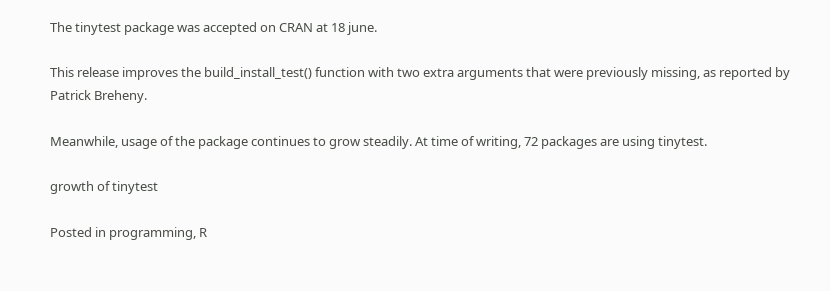The tinytest package was accepted on CRAN at 18 june.

This release improves the build_install_test() function with two extra arguments that were previously missing, as reported by Patrick Breheny.

Meanwhile, usage of the package continues to grow steadily. At time of writing, 72 packages are using tinytest.

growth of tinytest

Posted in programming, R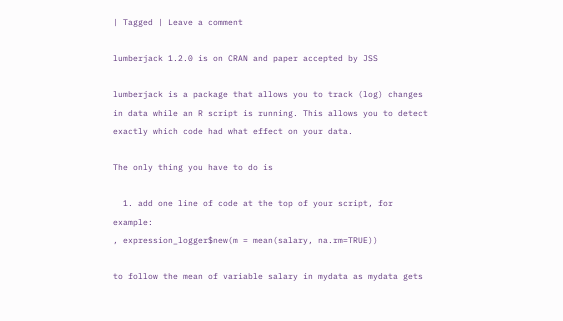| Tagged | Leave a comment

lumberjack 1.2.0 is on CRAN and paper accepted by JSS

lumberjack is a package that allows you to track (log) changes in data while an R script is running. This allows you to detect exactly which code had what effect on your data.

The only thing you have to do is

  1. add one line of code at the top of your script, for example:
, expression_logger$new(m = mean(salary, na.rm=TRUE))

to follow the mean of variable salary in mydata as mydata gets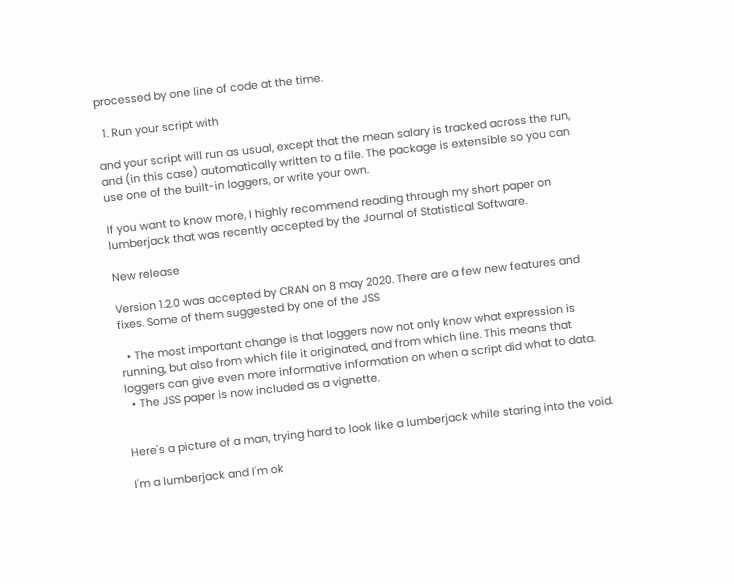processed by one line of code at the time.

  1. Run your script with

and your script will run as usual, except that the mean salary is tracked across the run, and (in this case) automatically written to a file. The package is extensible so you can use one of the built-in loggers, or write your own.

If you want to know more, I highly recommend reading through my short paper on lumberjack that was recently accepted by the Journal of Statistical Software.

New release

Version 1.2.0 was accepted by CRAN on 8 may 2020. There are a few new features and fixes. Some of them suggested by one of the JSS

  • The most important change is that loggers now not only know what expression is running, but also from which file it originated, and from which line. This means that loggers can give even more informative information on when a script did what to data.
  • The JSS paper is now included as a vignette.


Here's a picture of a man, trying hard to look like a lumberjack while staring into the void.

I'm a lumberjack and I'm ok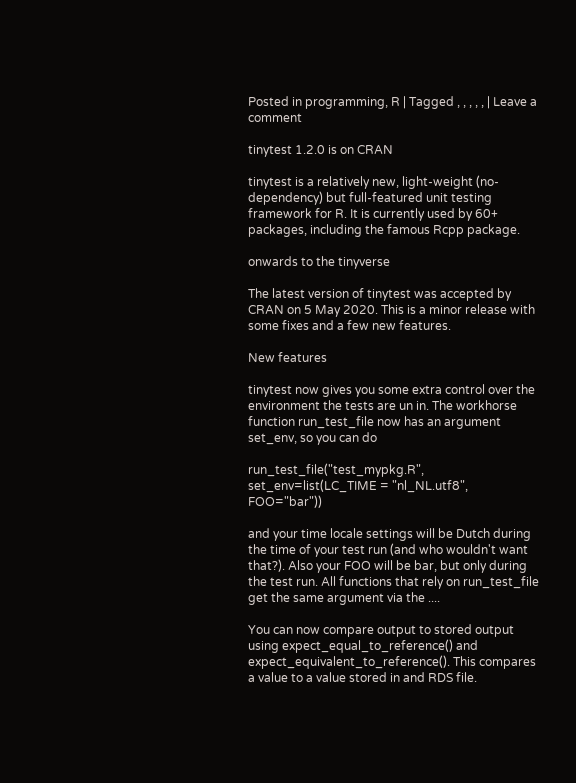Posted in programming, R | Tagged , , , , , | Leave a comment

tinytest 1.2.0 is on CRAN

tinytest is a relatively new, light-weight (no-dependency) but full-featured unit testing framework for R. It is currently used by 60+ packages, including the famous Rcpp package.

onwards to the tinyverse

The latest version of tinytest was accepted by CRAN on 5 May 2020. This is a minor release with some fixes and a few new features.

New features

tinytest now gives you some extra control over the environment the tests are un in. The workhorse function run_test_file now has an argument set_env, so you can do

run_test_file("test_mypkg.R", set_env=list(LC_TIME = "nl_NL.utf8", FOO="bar"))

and your time locale settings will be Dutch during the time of your test run (and who wouldn't want that?). Also your FOO will be bar, but only during the test run. All functions that rely on run_test_file get the same argument via the ....

You can now compare output to stored output using expect_equal_to_reference() and expect_equivalent_to_reference(). This compares a value to a value stored in and RDS file.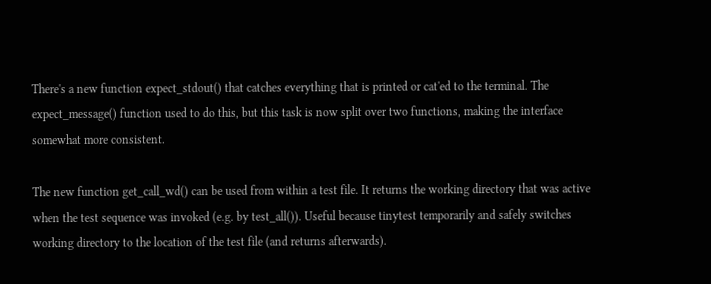There's a new function expect_stdout() that catches everything that is printed or cat'ed to the terminal. The expect_message() function used to do this, but this task is now split over two functions, making the interface somewhat more consistent.

The new function get_call_wd() can be used from within a test file. It returns the working directory that was active when the test sequence was invoked (e.g. by test_all()). Useful because tinytest temporarily and safely switches working directory to the location of the test file (and returns afterwards).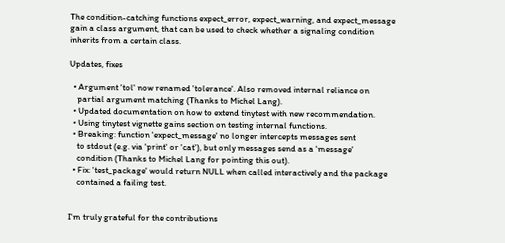The condition-catching functions expect_error, expect_warning, and expect_message gain a class argument, that can be used to check whether a signaling condition inherits from a certain class.

Updates, fixes

  • Argument 'tol' now renamed 'tolerance'. Also removed internal reliance on
    partial argument matching (Thanks to Michel Lang).
  • Updated documentation on how to extend tinytest with new recommendation.
  • Using tinytest vignette gains section on testing internal functions.
  • Breaking: function 'expect_message' no longer intercepts messages sent
    to stdout (e.g. via 'print' or 'cat'), but only messages send as a 'message'
    condition (Thanks to Michel Lang for pointing this out).
  • Fix: 'test_package' would return NULL when called interactively and the package
    contained a failing test.


I'm truly grateful for the contributions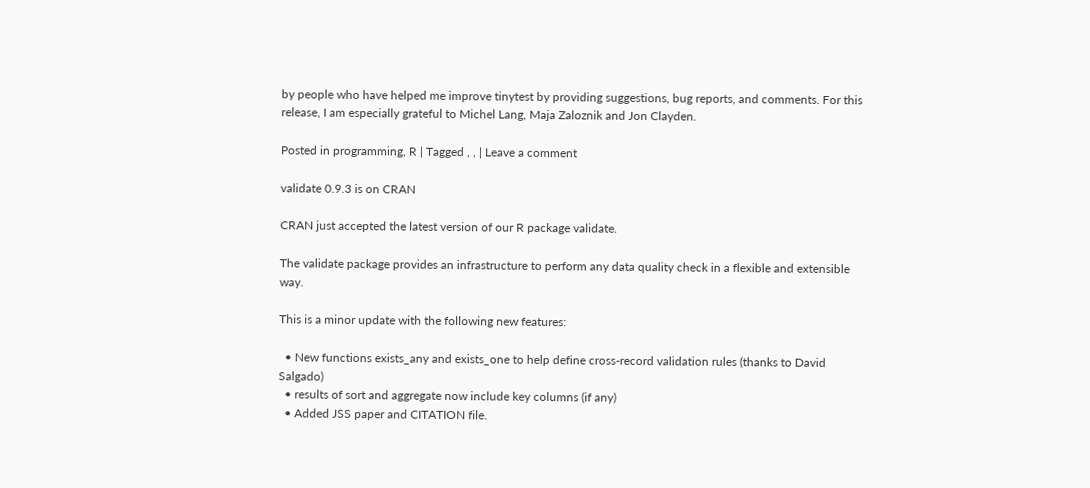by people who have helped me improve tinytest by providing suggestions, bug reports, and comments. For this release, I am especially grateful to Michel Lang, Maja Zaloznik and Jon Clayden.

Posted in programming, R | Tagged , , | Leave a comment

validate 0.9.3 is on CRAN

CRAN just accepted the latest version of our R package validate.

The validate package provides an infrastructure to perform any data quality check in a flexible and extensible way.

This is a minor update with the following new features:

  • New functions exists_any and exists_one to help define cross-record validation rules (thanks to David Salgado)
  • results of sort and aggregate now include key columns (if any)
  • Added JSS paper and CITATION file.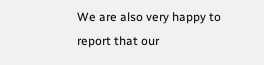We are also very happy to report that our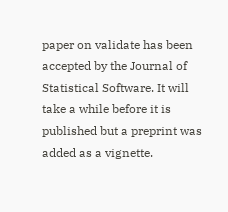paper on validate has been accepted by the Journal of Statistical Software. It will take a while before it is published but a preprint was added as a vignette.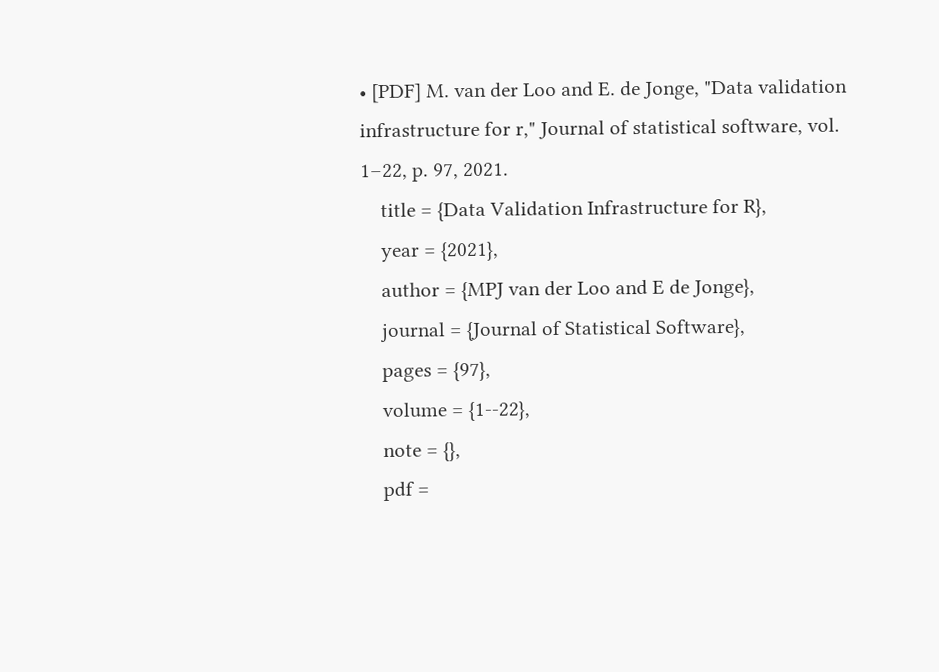• [PDF] M. van der Loo and E. de Jonge, "Data validation infrastructure for r," Journal of statistical software, vol. 1–22, p. 97, 2021.
    title = {Data Validation Infrastructure for R},
    year = {2021},
    author = {MPJ van der Loo and E de Jonge},
    journal = {Journal of Statistical Software},
    pages = {97},
    volume = {1--22},
    note = {},
    pdf =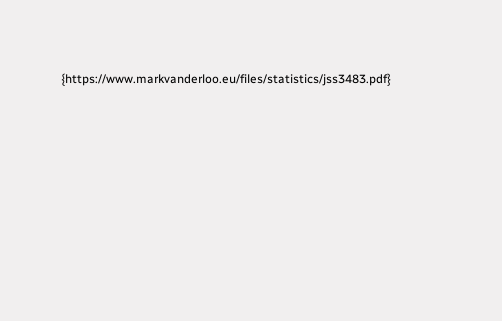{https://www.markvanderloo.eu/files/statistics/jss3483.pdf}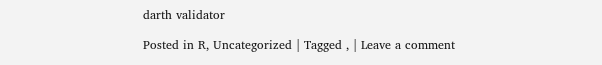darth validator

Posted in R, Uncategorized | Tagged , | Leave a comment